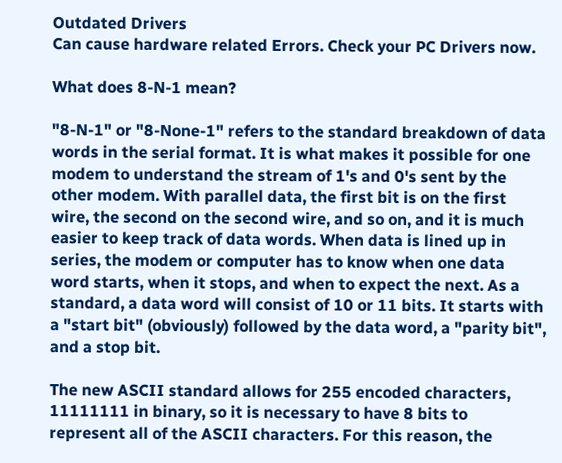Outdated Drivers
Can cause hardware related Errors. Check your PC Drivers now.

What does 8-N-1 mean?

"8-N-1" or "8-None-1" refers to the standard breakdown of data words in the serial format. It is what makes it possible for one modem to understand the stream of 1's and 0's sent by the other modem. With parallel data, the first bit is on the first wire, the second on the second wire, and so on, and it is much easier to keep track of data words. When data is lined up in series, the modem or computer has to know when one data word starts, when it stops, and when to expect the next. As a standard, a data word will consist of 10 or 11 bits. It starts with a "start bit" (obviously) followed by the data word, a "parity bit", and a stop bit.

The new ASCII standard allows for 255 encoded characters, 11111111 in binary, so it is necessary to have 8 bits to represent all of the ASCII characters. For this reason, the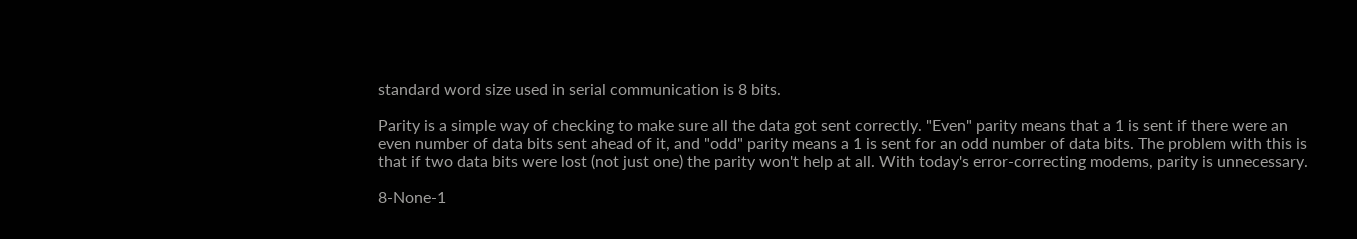standard word size used in serial communication is 8 bits.

Parity is a simple way of checking to make sure all the data got sent correctly. "Even" parity means that a 1 is sent if there were an even number of data bits sent ahead of it, and "odd" parity means a 1 is sent for an odd number of data bits. The problem with this is that if two data bits were lost (not just one) the parity won't help at all. With today's error-correcting modems, parity is unnecessary.

8-None-1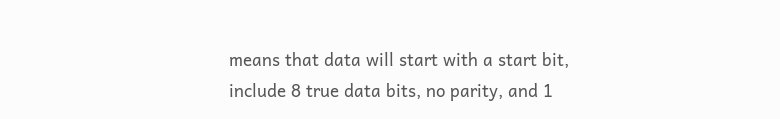means that data will start with a start bit, include 8 true data bits, no parity, and 1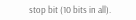stop bit (10 bits in all).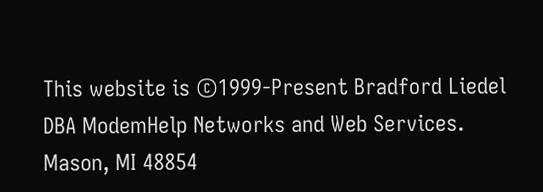This website is ©1999-Present Bradford Liedel DBA ModemHelp Networks and Web Services. Mason, MI 48854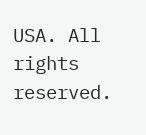USA. All rights reserved.